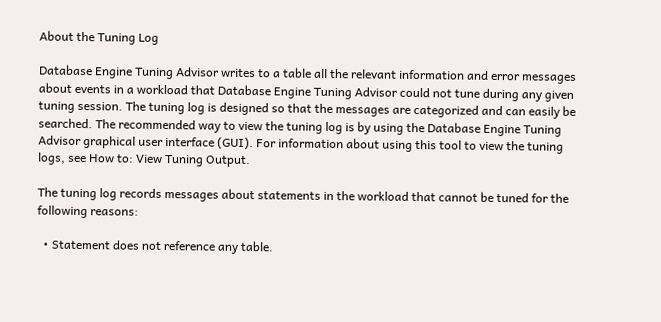About the Tuning Log

Database Engine Tuning Advisor writes to a table all the relevant information and error messages about events in a workload that Database Engine Tuning Advisor could not tune during any given tuning session. The tuning log is designed so that the messages are categorized and can easily be searched. The recommended way to view the tuning log is by using the Database Engine Tuning Advisor graphical user interface (GUI). For information about using this tool to view the tuning logs, see How to: View Tuning Output.

The tuning log records messages about statements in the workload that cannot be tuned for the following reasons:

  • Statement does not reference any table.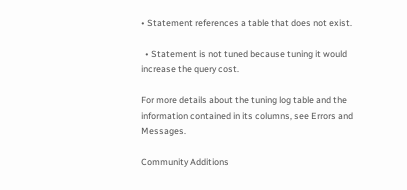• Statement references a table that does not exist.

  • Statement is not tuned because tuning it would increase the query cost.

For more details about the tuning log table and the information contained in its columns, see Errors and Messages.

Community Additions